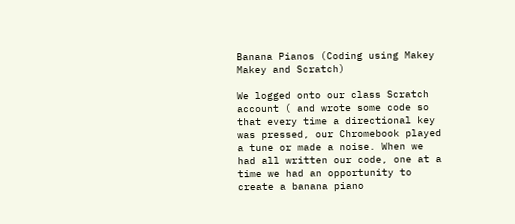Banana Pianos (Coding using Makey Makey and Scratch)

We logged onto our class Scratch account ( and wrote some code so that every time a directional key was pressed, our Chromebook played a tune or made a noise. When we had all written our code, one at a time we had an opportunity to create a banana piano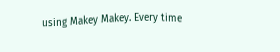using Makey Makey. Every time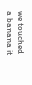we touched a banana it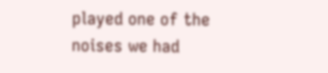played one of the noises we had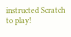instructed Scratch to play!